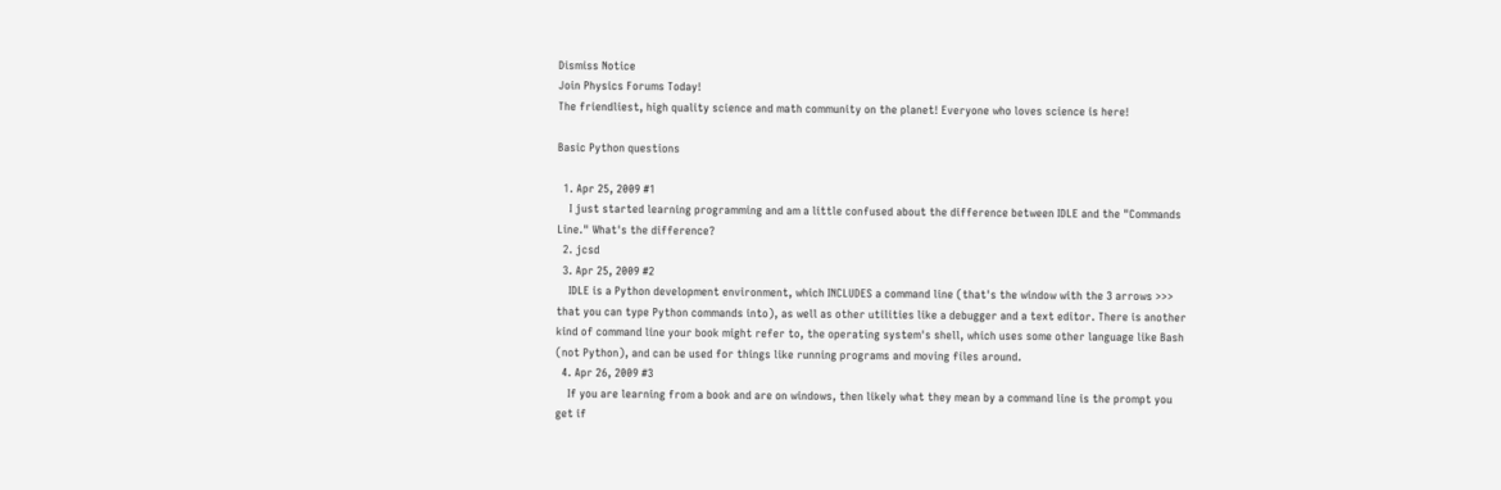Dismiss Notice
Join Physics Forums Today!
The friendliest, high quality science and math community on the planet! Everyone who loves science is here!

Basic Python questions

  1. Apr 25, 2009 #1
    I just started learning programming and am a little confused about the difference between IDLE and the "Commands Line." What's the difference?
  2. jcsd
  3. Apr 25, 2009 #2
    IDLE is a Python development environment, which INCLUDES a command line (that's the window with the 3 arrows >>> that you can type Python commands into), as well as other utilities like a debugger and a text editor. There is another kind of command line your book might refer to, the operating system's shell, which uses some other language like Bash (not Python), and can be used for things like running programs and moving files around.
  4. Apr 26, 2009 #3
    If you are learning from a book and are on windows, then likely what they mean by a command line is the prompt you get if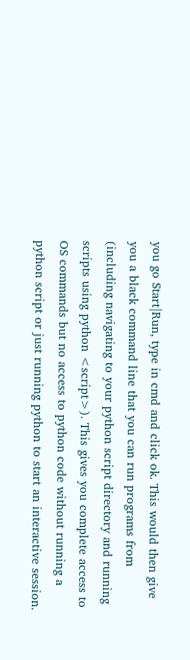you go Start|Run, type in cmd and click ok. This would then give you a black command line that you can run programs from (including navigating to your python script directory and running scripts using python <script>). This gives you complete access to OS commands but no access to python code without running a python script or just running python to start an interactive session.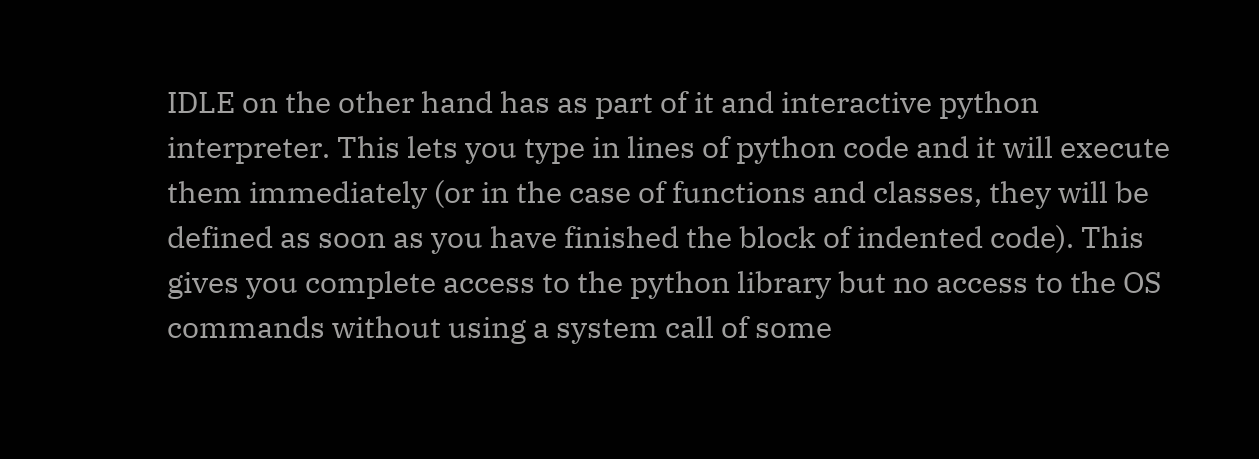IDLE on the other hand has as part of it and interactive python interpreter. This lets you type in lines of python code and it will execute them immediately (or in the case of functions and classes, they will be defined as soon as you have finished the block of indented code). This gives you complete access to the python library but no access to the OS commands without using a system call of some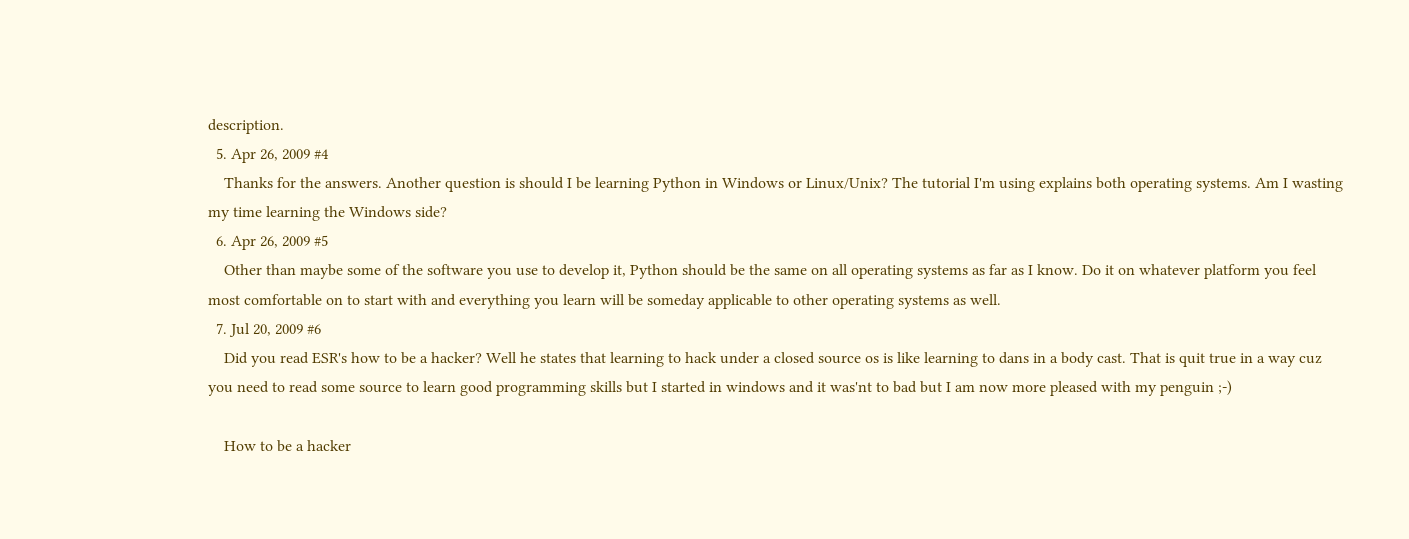description.
  5. Apr 26, 2009 #4
    Thanks for the answers. Another question is should I be learning Python in Windows or Linux/Unix? The tutorial I'm using explains both operating systems. Am I wasting my time learning the Windows side?
  6. Apr 26, 2009 #5
    Other than maybe some of the software you use to develop it, Python should be the same on all operating systems as far as I know. Do it on whatever platform you feel most comfortable on to start with and everything you learn will be someday applicable to other operating systems as well.
  7. Jul 20, 2009 #6
    Did you read ESR's how to be a hacker? Well he states that learning to hack under a closed source os is like learning to dans in a body cast. That is quit true in a way cuz you need to read some source to learn good programming skills but I started in windows and it was'nt to bad but I am now more pleased with my penguin ;-)

    How to be a hacker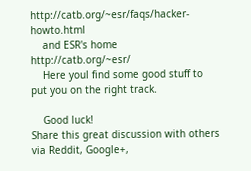http://catb.org/~esr/faqs/hacker-howto.html
    and ESR's home http://catb.org/~esr/
    Here youl find some good stuff to put you on the right track.

    Good luck!
Share this great discussion with others via Reddit, Google+,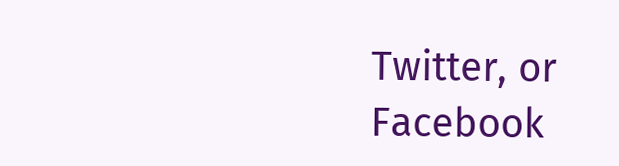Twitter, or Facebook